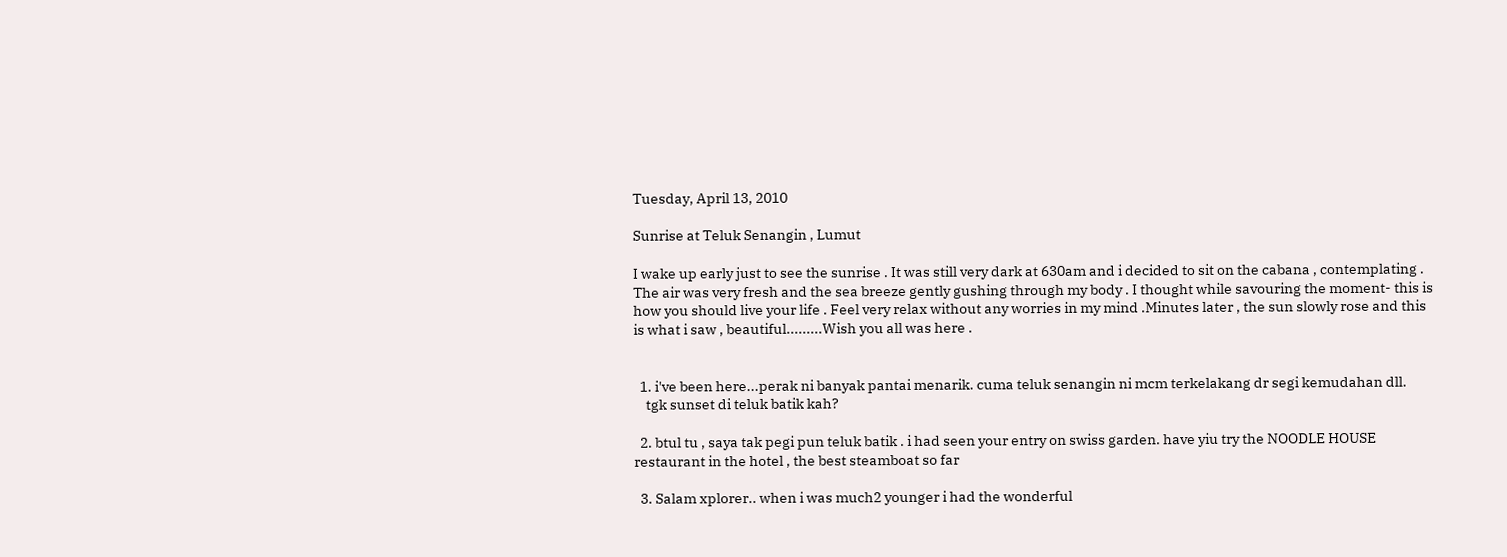Tuesday, April 13, 2010

Sunrise at Teluk Senangin , Lumut

I wake up early just to see the sunrise . It was still very dark at 630am and i decided to sit on the cabana , contemplating . The air was very fresh and the sea breeze gently gushing through my body . I thought while savouring the moment- this is how you should live your life . Feel very relax without any worries in my mind .Minutes later , the sun slowly rose and this is what i saw , beautiful.........Wish you all was here .


  1. i've been here...perak ni banyak pantai menarik. cuma teluk senangin ni mcm terkelakang dr segi kemudahan dll.
    tgk sunset di teluk batik kah?

  2. btul tu , saya tak pegi pun teluk batik . i had seen your entry on swiss garden. have yiu try the NOODLE HOUSE restaurant in the hotel , the best steamboat so far

  3. Salam xplorer.. when i was much2 younger i had the wonderful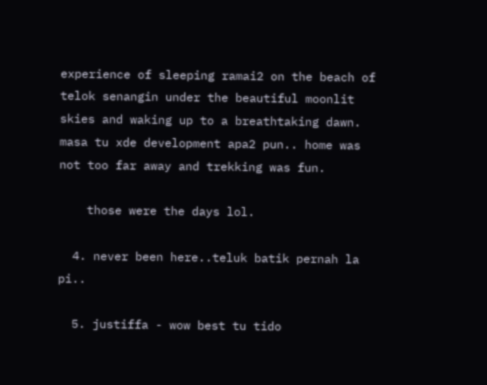experience of sleeping ramai2 on the beach of telok senangin under the beautiful moonlit skies and waking up to a breathtaking dawn. masa tu xde development apa2 pun.. home was not too far away and trekking was fun.

    those were the days lol.

  4. never been here..teluk batik pernah la pi..

  5. justiffa - wow best tu tido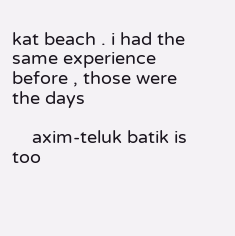kat beach . i had the same experience before , those were the days

    axim-teluk batik is too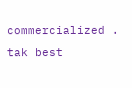commercialized . tak best